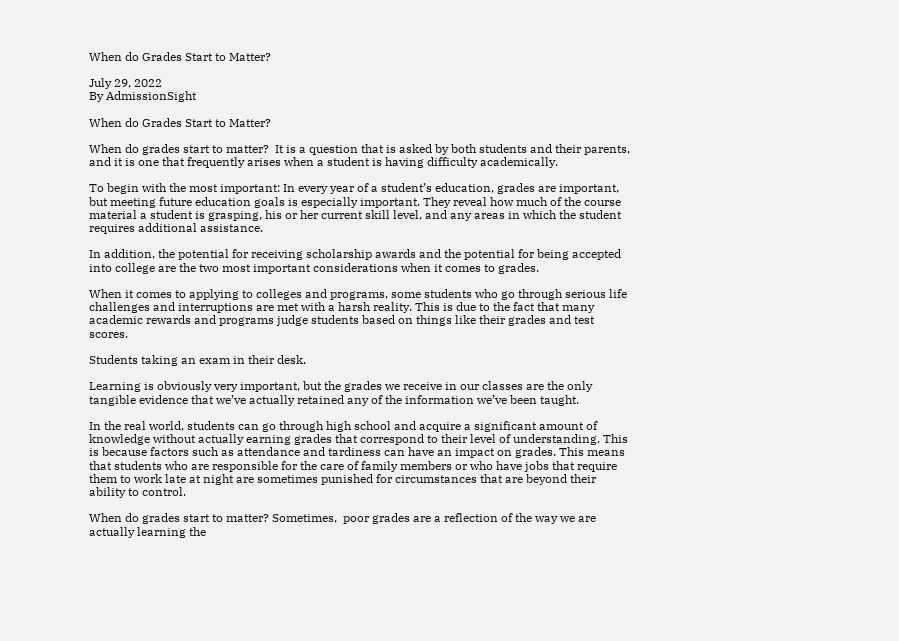When do Grades Start to Matter?

July 29, 2022
By AdmissionSight

When do Grades Start to Matter?

When do grades start to matter?  It is a question that is asked by both students and their parents, and it is one that frequently arises when a student is having difficulty academically.

To begin with the most important: In every year of a student’s education, grades are important, but meeting future education goals is especially important. They reveal how much of the course material a student is grasping, his or her current skill level, and any areas in which the student requires additional assistance.

In addition, the potential for receiving scholarship awards and the potential for being accepted into college are the two most important considerations when it comes to grades.

When it comes to applying to colleges and programs, some students who go through serious life challenges and interruptions are met with a harsh reality. This is due to the fact that many academic rewards and programs judge students based on things like their grades and test scores.

Students taking an exam in their desk.

Learning is obviously very important, but the grades we receive in our classes are the only tangible evidence that we’ve actually retained any of the information we’ve been taught.

In the real world, students can go through high school and acquire a significant amount of knowledge without actually earning grades that correspond to their level of understanding. This is because factors such as attendance and tardiness can have an impact on grades. This means that students who are responsible for the care of family members or who have jobs that require them to work late at night are sometimes punished for circumstances that are beyond their ability to control.

When do grades start to matter? Sometimes,  poor grades are a reflection of the way we are actually learning the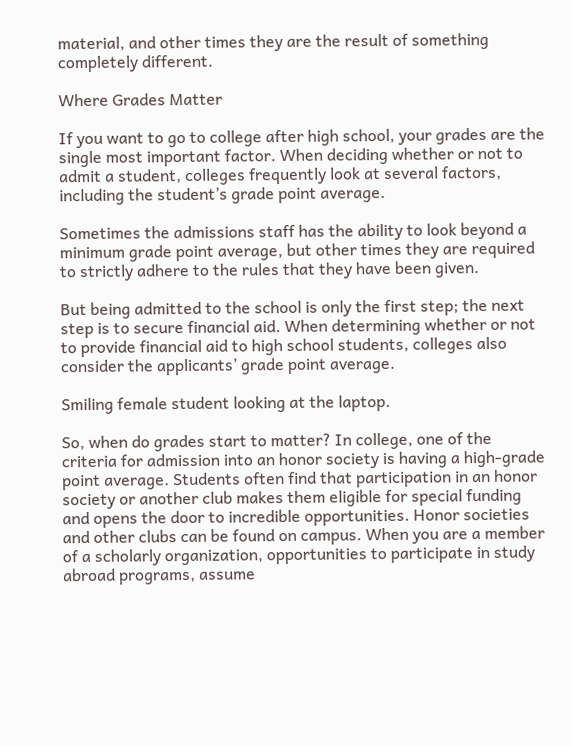material, and other times they are the result of something completely different.

Where Grades Matter

If you want to go to college after high school, your grades are the single most important factor. When deciding whether or not to admit a student, colleges frequently look at several factors, including the student’s grade point average.

Sometimes the admissions staff has the ability to look beyond a minimum grade point average, but other times they are required to strictly adhere to the rules that they have been given.

But being admitted to the school is only the first step; the next step is to secure financial aid. When determining whether or not to provide financial aid to high school students, colleges also consider the applicants’ grade point average.

Smiling female student looking at the laptop.

So, when do grades start to matter? In college, one of the criteria for admission into an honor society is having a high-grade point average. Students often find that participation in an honor society or another club makes them eligible for special funding and opens the door to incredible opportunities. Honor societies and other clubs can be found on campus. When you are a member of a scholarly organization, opportunities to participate in study abroad programs, assume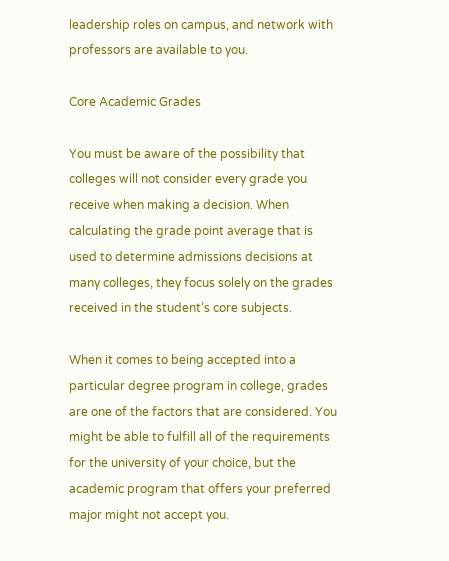leadership roles on campus, and network with professors are available to you.

Core Academic Grades

You must be aware of the possibility that colleges will not consider every grade you receive when making a decision. When calculating the grade point average that is used to determine admissions decisions at many colleges, they focus solely on the grades received in the student’s core subjects.

When it comes to being accepted into a particular degree program in college, grades are one of the factors that are considered. You might be able to fulfill all of the requirements for the university of your choice, but the academic program that offers your preferred major might not accept you.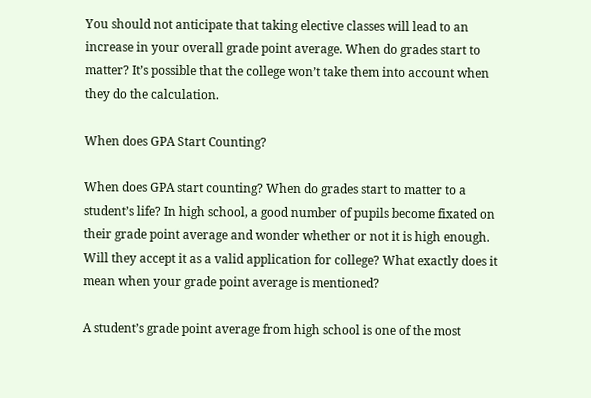You should not anticipate that taking elective classes will lead to an increase in your overall grade point average. When do grades start to matter? It’s possible that the college won’t take them into account when they do the calculation.

When does GPA Start Counting?

When does GPA start counting? When do grades start to matter to a student’s life? In high school, a good number of pupils become fixated on their grade point average and wonder whether or not it is high enough. Will they accept it as a valid application for college? What exactly does it mean when your grade point average is mentioned?

A student’s grade point average from high school is one of the most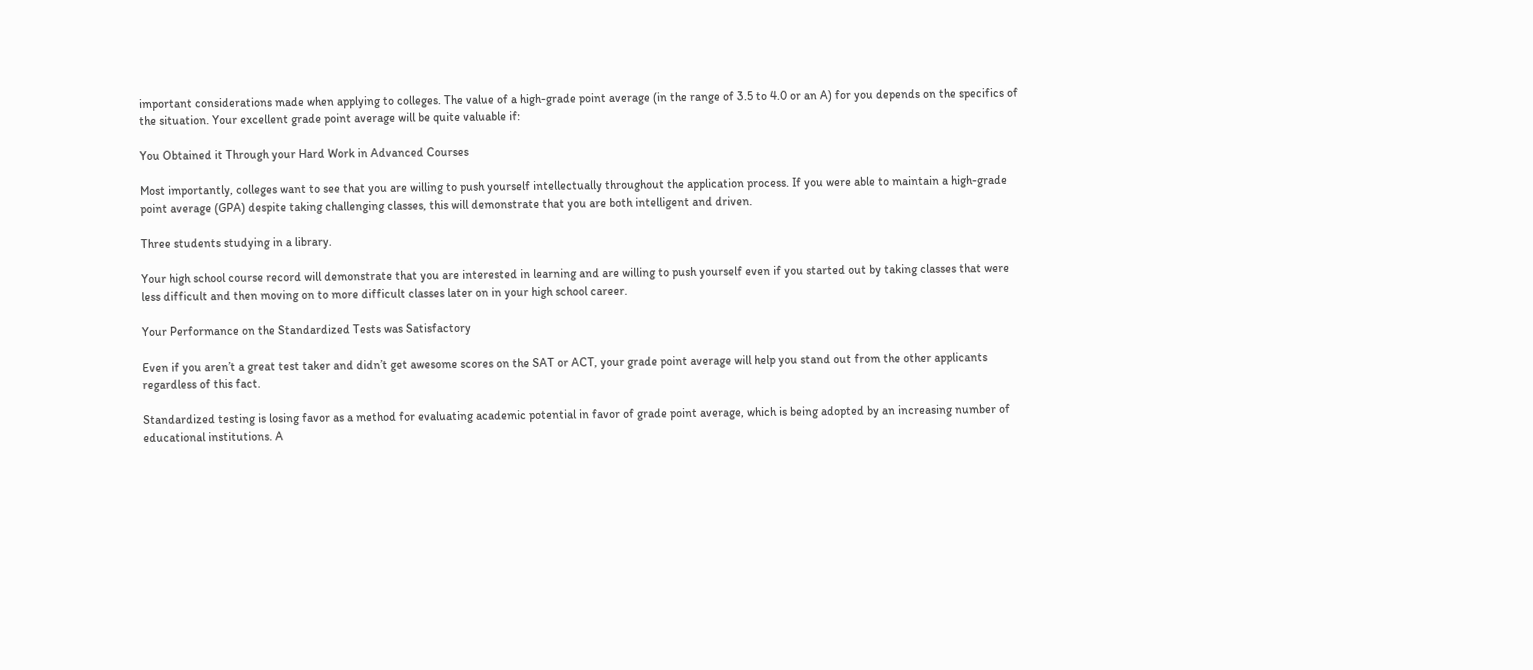important considerations made when applying to colleges. The value of a high-grade point average (in the range of 3.5 to 4.0 or an A) for you depends on the specifics of the situation. Your excellent grade point average will be quite valuable if:

You Obtained it Through your Hard Work in Advanced Courses

Most importantly, colleges want to see that you are willing to push yourself intellectually throughout the application process. If you were able to maintain a high-grade point average (GPA) despite taking challenging classes, this will demonstrate that you are both intelligent and driven.

Three students studying in a library.

Your high school course record will demonstrate that you are interested in learning and are willing to push yourself even if you started out by taking classes that were less difficult and then moving on to more difficult classes later on in your high school career.

Your Performance on the Standardized Tests was Satisfactory

Even if you aren’t a great test taker and didn’t get awesome scores on the SAT or ACT, your grade point average will help you stand out from the other applicants regardless of this fact.

Standardized testing is losing favor as a method for evaluating academic potential in favor of grade point average, which is being adopted by an increasing number of educational institutions. A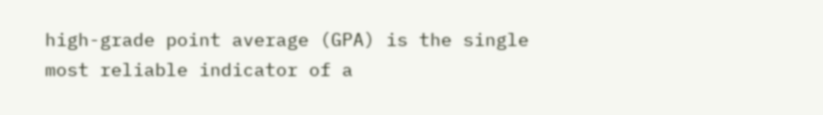high-grade point average (GPA) is the single most reliable indicator of a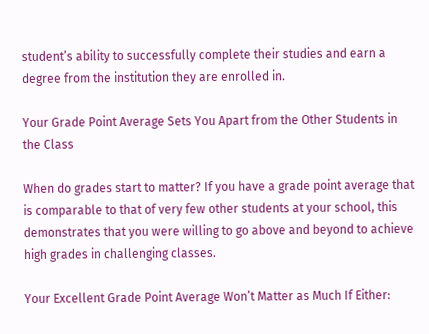student’s ability to successfully complete their studies and earn a degree from the institution they are enrolled in.

Your Grade Point Average Sets You Apart from the Other Students in the Class

When do grades start to matter? If you have a grade point average that is comparable to that of very few other students at your school, this demonstrates that you were willing to go above and beyond to achieve high grades in challenging classes.

Your Excellent Grade Point Average Won’t Matter as Much If Either: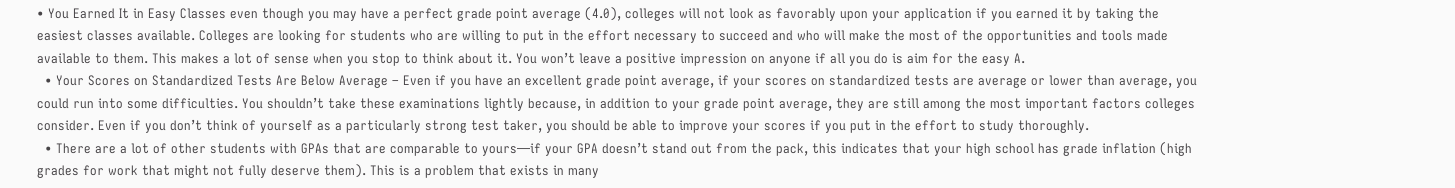• You Earned It in Easy Classes even though you may have a perfect grade point average (4.0), colleges will not look as favorably upon your application if you earned it by taking the easiest classes available. Colleges are looking for students who are willing to put in the effort necessary to succeed and who will make the most of the opportunities and tools made available to them. This makes a lot of sense when you stop to think about it. You won’t leave a positive impression on anyone if all you do is aim for the easy A.
  • Your Scores on Standardized Tests Are Below Average – Even if you have an excellent grade point average, if your scores on standardized tests are average or lower than average, you could run into some difficulties. You shouldn’t take these examinations lightly because, in addition to your grade point average, they are still among the most important factors colleges consider. Even if you don’t think of yourself as a particularly strong test taker, you should be able to improve your scores if you put in the effort to study thoroughly.
  • There are a lot of other students with GPAs that are comparable to yours—if your GPA doesn’t stand out from the pack, this indicates that your high school has grade inflation (high grades for work that might not fully deserve them). This is a problem that exists in many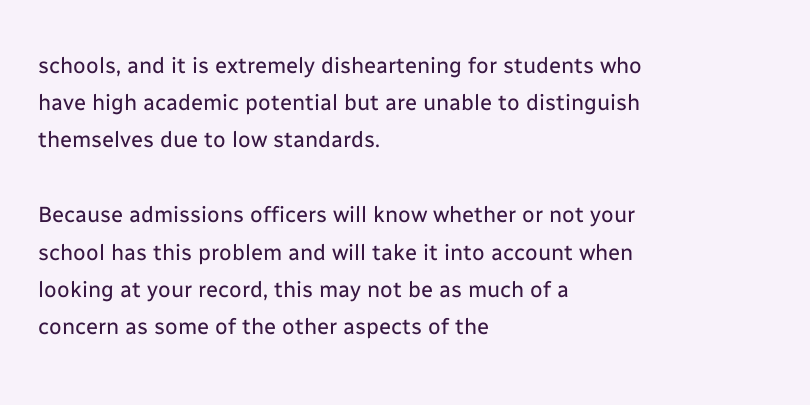schools, and it is extremely disheartening for students who have high academic potential but are unable to distinguish themselves due to low standards.

Because admissions officers will know whether or not your school has this problem and will take it into account when looking at your record, this may not be as much of a concern as some of the other aspects of the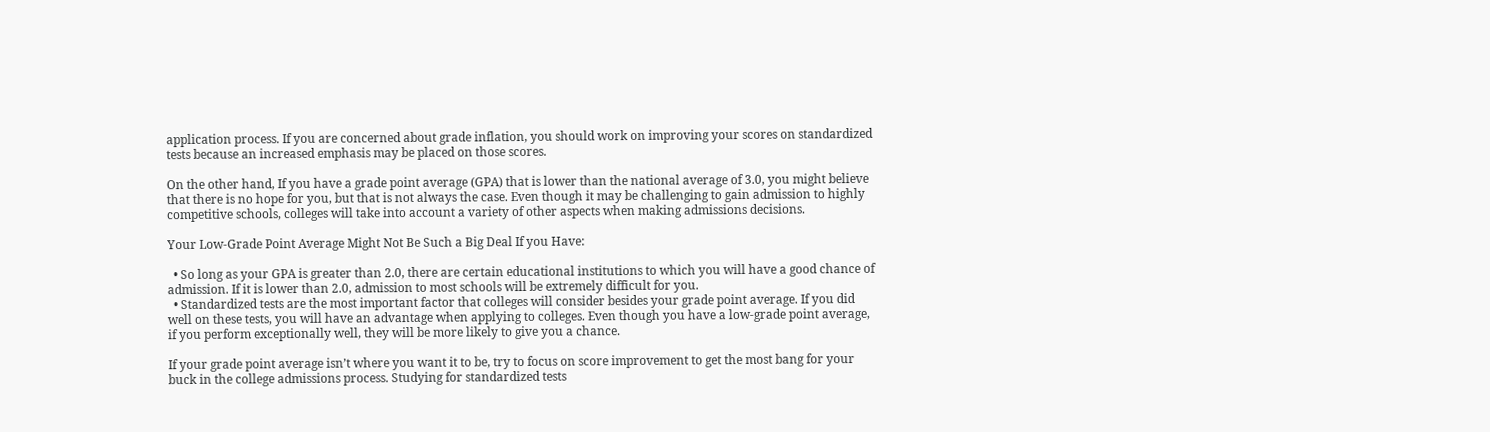application process. If you are concerned about grade inflation, you should work on improving your scores on standardized tests because an increased emphasis may be placed on those scores.

On the other hand, If you have a grade point average (GPA) that is lower than the national average of 3.0, you might believe that there is no hope for you, but that is not always the case. Even though it may be challenging to gain admission to highly competitive schools, colleges will take into account a variety of other aspects when making admissions decisions.

Your Low-Grade Point Average Might Not Be Such a Big Deal If you Have:

  • So long as your GPA is greater than 2.0, there are certain educational institutions to which you will have a good chance of admission. If it is lower than 2.0, admission to most schools will be extremely difficult for you.
  • Standardized tests are the most important factor that colleges will consider besides your grade point average. If you did well on these tests, you will have an advantage when applying to colleges. Even though you have a low-grade point average, if you perform exceptionally well, they will be more likely to give you a chance.

If your grade point average isn’t where you want it to be, try to focus on score improvement to get the most bang for your buck in the college admissions process. Studying for standardized tests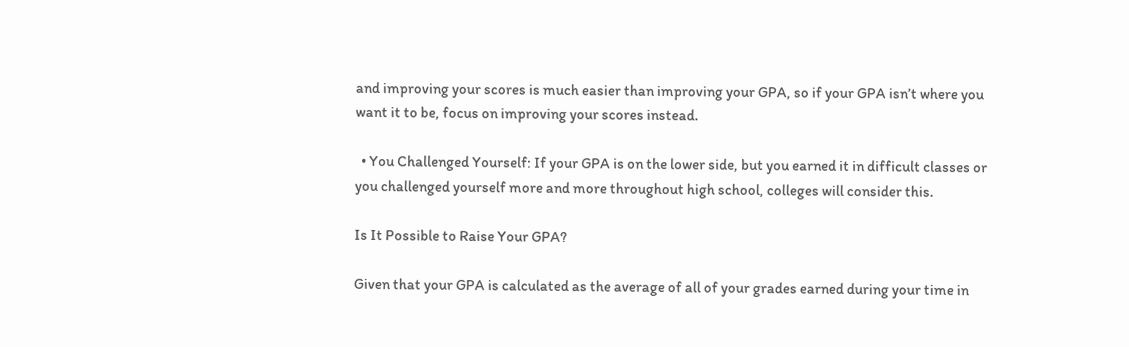and improving your scores is much easier than improving your GPA, so if your GPA isn’t where you want it to be, focus on improving your scores instead.

  • You Challenged Yourself: If your GPA is on the lower side, but you earned it in difficult classes or you challenged yourself more and more throughout high school, colleges will consider this.

Is It Possible to Raise Your GPA?

Given that your GPA is calculated as the average of all of your grades earned during your time in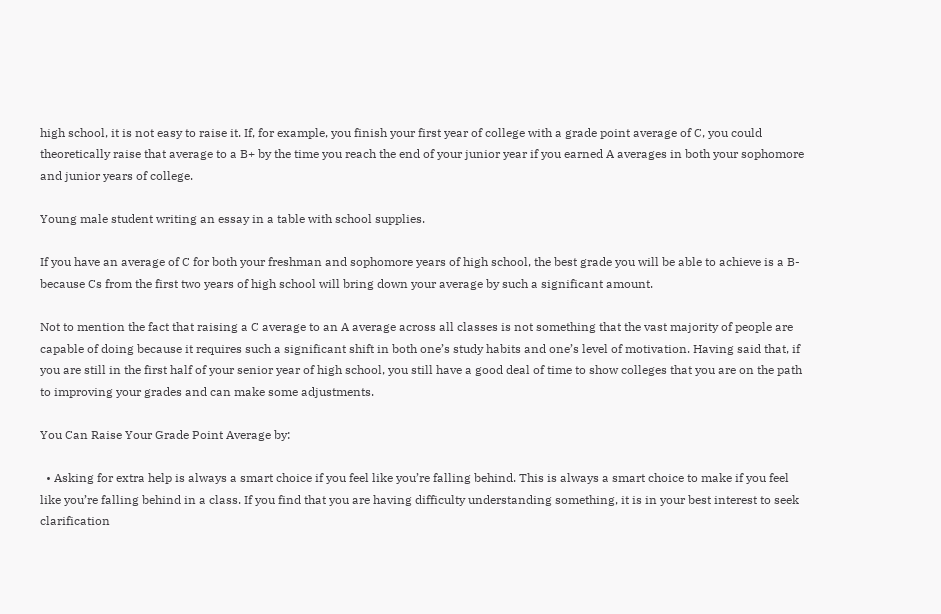high school, it is not easy to raise it. If, for example, you finish your first year of college with a grade point average of C, you could theoretically raise that average to a B+ by the time you reach the end of your junior year if you earned A averages in both your sophomore and junior years of college.

Young male student writing an essay in a table with school supplies.

If you have an average of C for both your freshman and sophomore years of high school, the best grade you will be able to achieve is a B- because Cs from the first two years of high school will bring down your average by such a significant amount.

Not to mention the fact that raising a C average to an A average across all classes is not something that the vast majority of people are capable of doing because it requires such a significant shift in both one’s study habits and one’s level of motivation. Having said that, if you are still in the first half of your senior year of high school, you still have a good deal of time to show colleges that you are on the path to improving your grades and can make some adjustments.

You Can Raise Your Grade Point Average by:

  • Asking for extra help is always a smart choice if you feel like you’re falling behind. This is always a smart choice to make if you feel like you’re falling behind in a class. If you find that you are having difficulty understanding something, it is in your best interest to seek clarification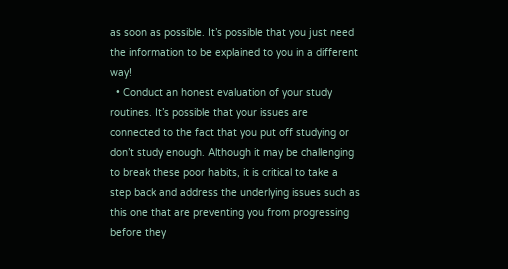as soon as possible. It’s possible that you just need the information to be explained to you in a different way!
  • Conduct an honest evaluation of your study routines. It’s possible that your issues are connected to the fact that you put off studying or don’t study enough. Although it may be challenging to break these poor habits, it is critical to take a step back and address the underlying issues such as this one that are preventing you from progressing before they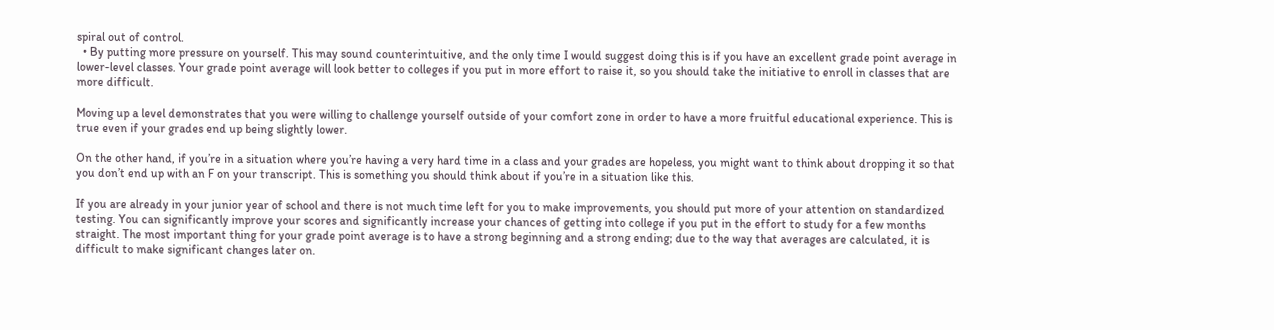spiral out of control.
  • By putting more pressure on yourself. This may sound counterintuitive, and the only time I would suggest doing this is if you have an excellent grade point average in lower-level classes. Your grade point average will look better to colleges if you put in more effort to raise it, so you should take the initiative to enroll in classes that are more difficult.

Moving up a level demonstrates that you were willing to challenge yourself outside of your comfort zone in order to have a more fruitful educational experience. This is true even if your grades end up being slightly lower.

On the other hand, if you’re in a situation where you’re having a very hard time in a class and your grades are hopeless, you might want to think about dropping it so that you don’t end up with an F on your transcript. This is something you should think about if you’re in a situation like this.

If you are already in your junior year of school and there is not much time left for you to make improvements, you should put more of your attention on standardized testing. You can significantly improve your scores and significantly increase your chances of getting into college if you put in the effort to study for a few months straight. The most important thing for your grade point average is to have a strong beginning and a strong ending; due to the way that averages are calculated, it is difficult to make significant changes later on.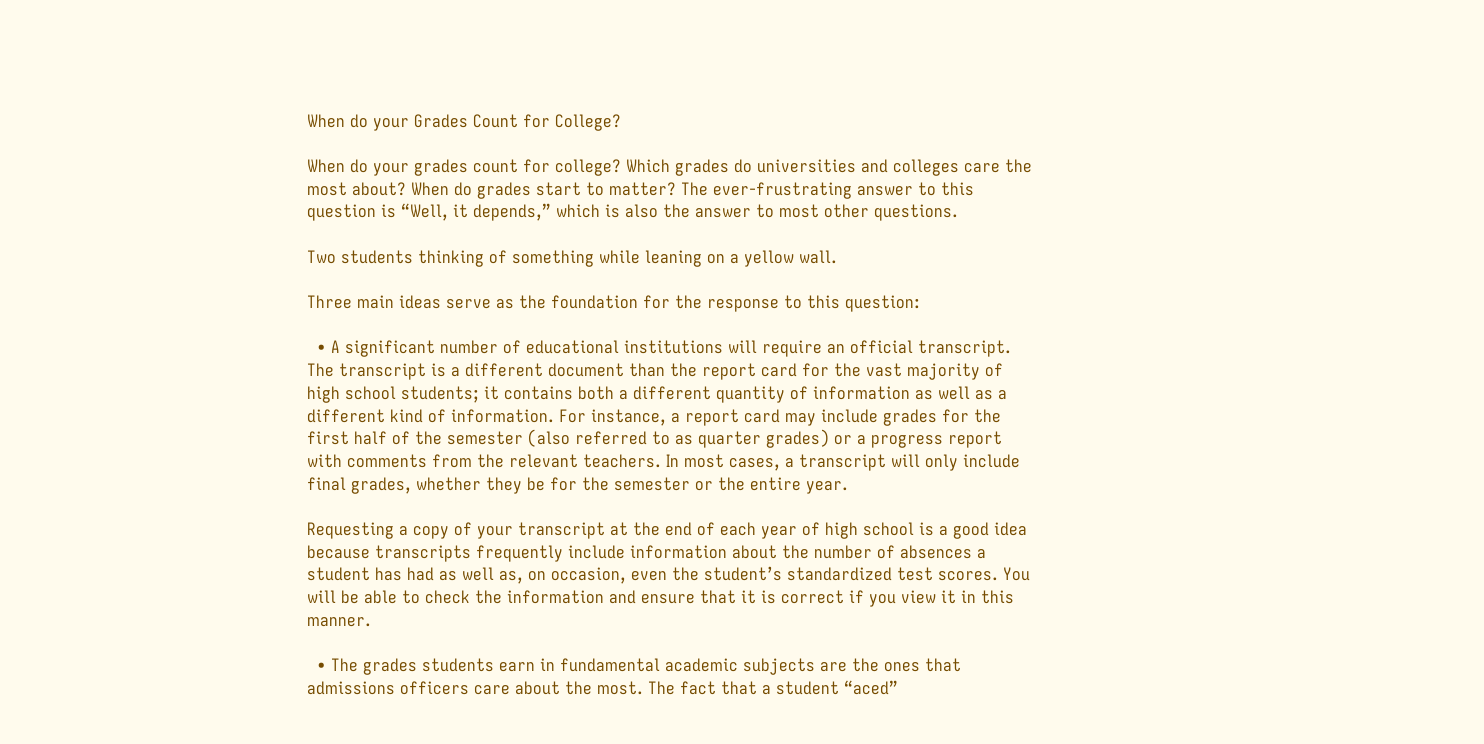When do your Grades Count for College?

When do your grades count for college? Which grades do universities and colleges care the most about? When do grades start to matter? The ever-frustrating answer to this question is “Well, it depends,” which is also the answer to most other questions.

Two students thinking of something while leaning on a yellow wall.

Three main ideas serve as the foundation for the response to this question:

  • A significant number of educational institutions will require an official transcript. The transcript is a different document than the report card for the vast majority of high school students; it contains both a different quantity of information as well as a different kind of information. For instance, a report card may include grades for the first half of the semester (also referred to as quarter grades) or a progress report with comments from the relevant teachers. In most cases, a transcript will only include final grades, whether they be for the semester or the entire year.

Requesting a copy of your transcript at the end of each year of high school is a good idea because transcripts frequently include information about the number of absences a student has had as well as, on occasion, even the student’s standardized test scores. You will be able to check the information and ensure that it is correct if you view it in this manner.

  • The grades students earn in fundamental academic subjects are the ones that admissions officers care about the most. The fact that a student “aced”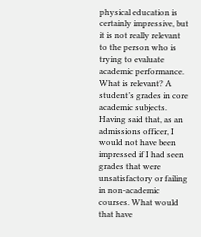physical education is certainly impressive, but it is not really relevant to the person who is trying to evaluate academic performance. What is relevant? A student’s grades in core academic subjects. Having said that, as an admissions officer, I would not have been impressed if I had seen grades that were unsatisfactory or failing in non-academic courses. What would that have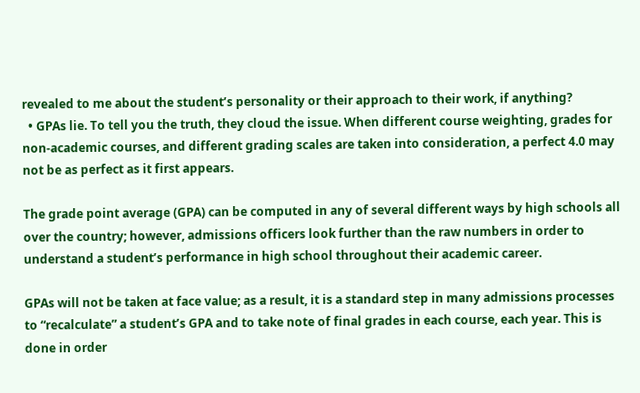revealed to me about the student’s personality or their approach to their work, if anything?
  • GPAs lie. To tell you the truth, they cloud the issue. When different course weighting, grades for non-academic courses, and different grading scales are taken into consideration, a perfect 4.0 may not be as perfect as it first appears.

The grade point average (GPA) can be computed in any of several different ways by high schools all over the country; however, admissions officers look further than the raw numbers in order to understand a student’s performance in high school throughout their academic career.

GPAs will not be taken at face value; as a result, it is a standard step in many admissions processes to “recalculate” a student’s GPA and to take note of final grades in each course, each year. This is done in order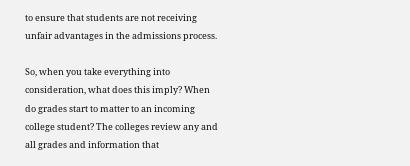to ensure that students are not receiving unfair advantages in the admissions process.

So, when you take everything into consideration, what does this imply? When do grades start to matter to an incoming college student? The colleges review any and all grades and information that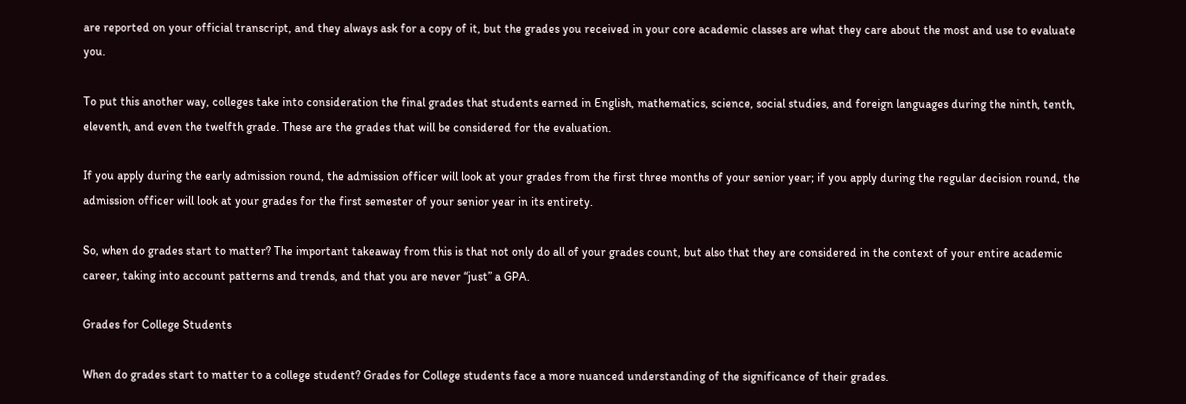are reported on your official transcript, and they always ask for a copy of it, but the grades you received in your core academic classes are what they care about the most and use to evaluate you.

To put this another way, colleges take into consideration the final grades that students earned in English, mathematics, science, social studies, and foreign languages during the ninth, tenth, eleventh, and even the twelfth grade. These are the grades that will be considered for the evaluation.

If you apply during the early admission round, the admission officer will look at your grades from the first three months of your senior year; if you apply during the regular decision round, the admission officer will look at your grades for the first semester of your senior year in its entirety.

So, when do grades start to matter? The important takeaway from this is that not only do all of your grades count, but also that they are considered in the context of your entire academic career, taking into account patterns and trends, and that you are never “just” a GPA.

Grades for College Students

When do grades start to matter to a college student? Grades for College students face a more nuanced understanding of the significance of their grades.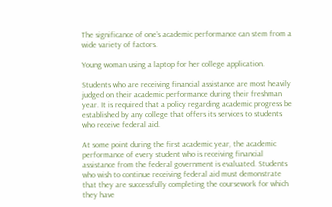The significance of one’s academic performance can stem from a wide variety of factors.

Young woman using a laptop for her college application.

Students who are receiving financial assistance are most heavily judged on their academic performance during their freshman year. It is required that a policy regarding academic progress be established by any college that offers its services to students who receive federal aid.

At some point during the first academic year, the academic performance of every student who is receiving financial assistance from the federal government is evaluated. Students who wish to continue receiving federal aid must demonstrate that they are successfully completing the coursework for which they have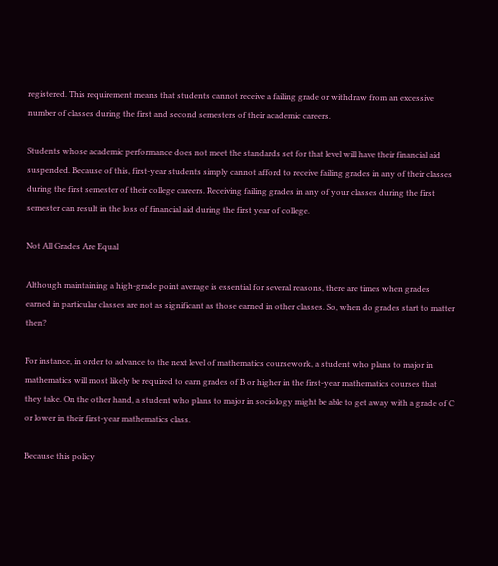registered. This requirement means that students cannot receive a failing grade or withdraw from an excessive number of classes during the first and second semesters of their academic careers.

Students whose academic performance does not meet the standards set for that level will have their financial aid suspended. Because of this, first-year students simply cannot afford to receive failing grades in any of their classes during the first semester of their college careers. Receiving failing grades in any of your classes during the first semester can result in the loss of financial aid during the first year of college.

Not All Grades Are Equal

Although maintaining a high-grade point average is essential for several reasons, there are times when grades earned in particular classes are not as significant as those earned in other classes. So, when do grades start to matter then?

For instance, in order to advance to the next level of mathematics coursework, a student who plans to major in mathematics will most likely be required to earn grades of B or higher in the first-year mathematics courses that they take. On the other hand, a student who plans to major in sociology might be able to get away with a grade of C or lower in their first-year mathematics class.

Because this policy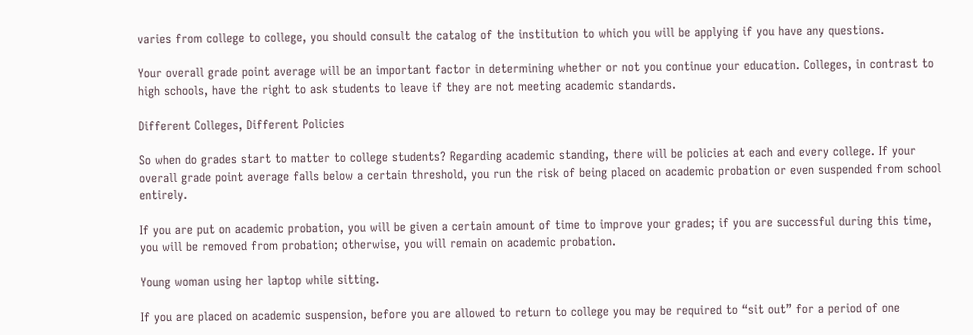varies from college to college, you should consult the catalog of the institution to which you will be applying if you have any questions.

Your overall grade point average will be an important factor in determining whether or not you continue your education. Colleges, in contrast to high schools, have the right to ask students to leave if they are not meeting academic standards.

Different Colleges, Different Policies

So when do grades start to matter to college students? Regarding academic standing, there will be policies at each and every college. If your overall grade point average falls below a certain threshold, you run the risk of being placed on academic probation or even suspended from school entirely.

If you are put on academic probation, you will be given a certain amount of time to improve your grades; if you are successful during this time, you will be removed from probation; otherwise, you will remain on academic probation.

Young woman using her laptop while sitting.

If you are placed on academic suspension, before you are allowed to return to college you may be required to “sit out” for a period of one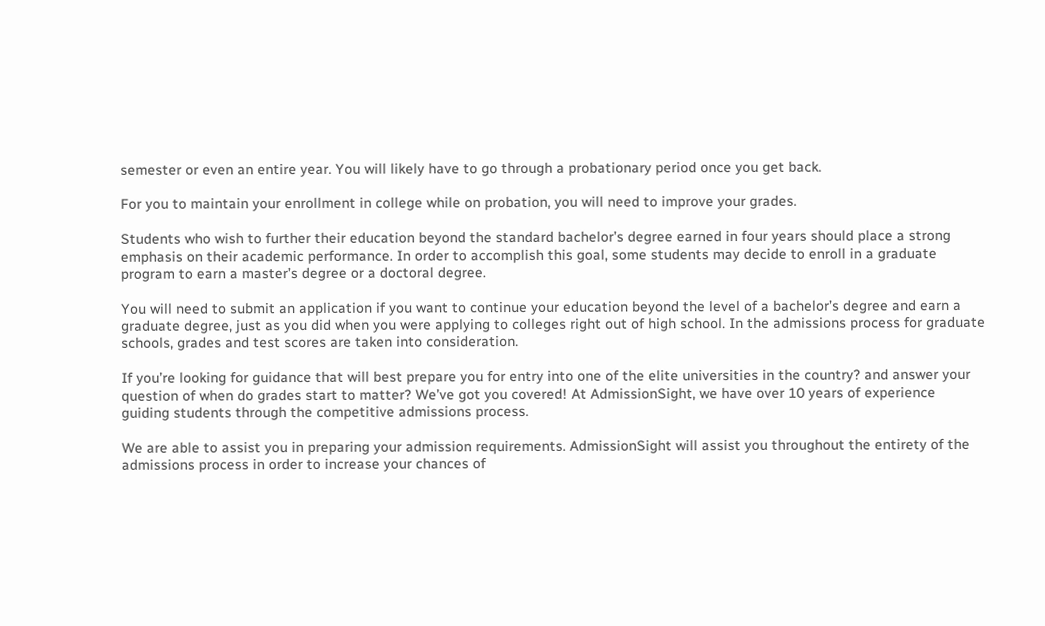semester or even an entire year. You will likely have to go through a probationary period once you get back.

For you to maintain your enrollment in college while on probation, you will need to improve your grades.

Students who wish to further their education beyond the standard bachelor’s degree earned in four years should place a strong emphasis on their academic performance. In order to accomplish this goal, some students may decide to enroll in a graduate program to earn a master’s degree or a doctoral degree.

You will need to submit an application if you want to continue your education beyond the level of a bachelor’s degree and earn a graduate degree, just as you did when you were applying to colleges right out of high school. In the admissions process for graduate schools, grades and test scores are taken into consideration.

If you’re looking for guidance that will best prepare you for entry into one of the elite universities in the country? and answer your question of when do grades start to matter? We’ve got you covered! At AdmissionSight, we have over 10 years of experience guiding students through the competitive admissions process.

We are able to assist you in preparing your admission requirements. AdmissionSight will assist you throughout the entirety of the admissions process in order to increase your chances of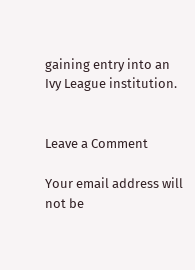gaining entry into an Ivy League institution.


Leave a Comment

Your email address will not be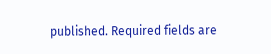published. Required fields are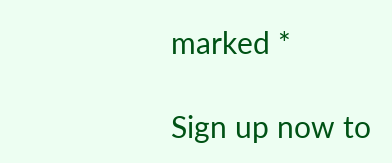marked *

Sign up now to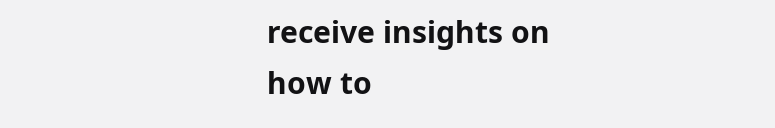receive insights on
how to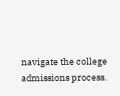navigate the college admissions process.